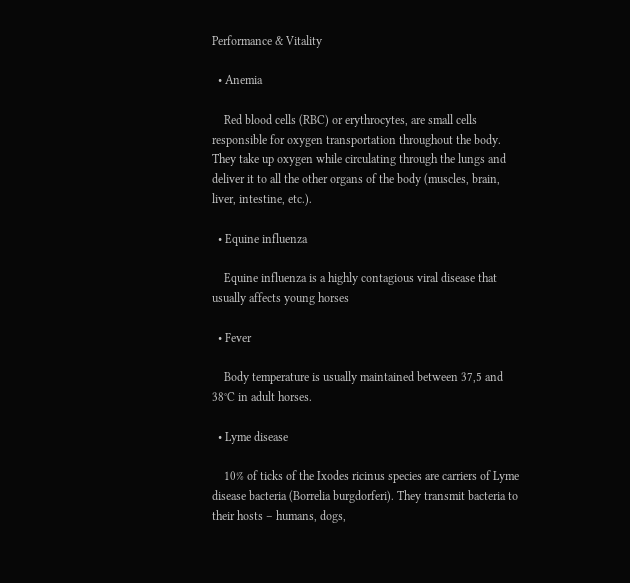Performance & Vitality

  • Anemia

    Red blood cells (RBC) or erythrocytes, are small cells responsible for oxygen transportation throughout the body. They take up oxygen while circulating through the lungs and deliver it to all the other organs of the body (muscles, brain, liver, intestine, etc.).

  • Equine influenza

    Equine influenza is a highly contagious viral disease that usually affects young horses

  • Fever

    Body temperature is usually maintained between 37,5 and 38°C in adult horses.

  • Lyme disease

    10% of ticks of the Ixodes ricinus species are carriers of Lyme disease bacteria (Borrelia burgdorferi). They transmit bacteria to their hosts – humans, dogs,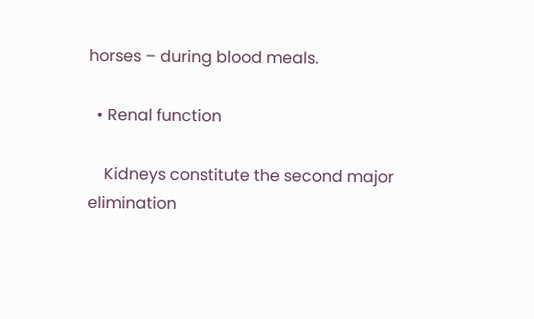horses – during blood meals.

  • Renal function

    Kidneys constitute the second major elimination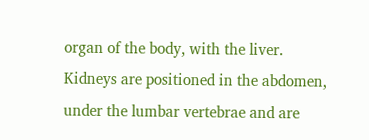organ of the body, with the liver. Kidneys are positioned in the abdomen, under the lumbar vertebrae and are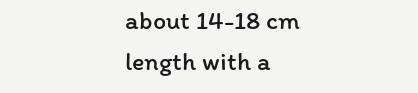about 14-18 cm length with a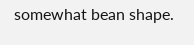somewhat bean shape.